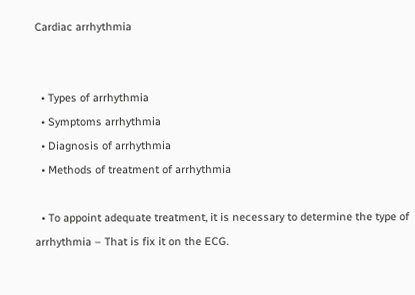Cardiac arrhythmia


  • Types of arrhythmia
  • Symptoms arrhythmia
  • Diagnosis of arrhythmia
  • Methods of treatment of arrhythmia

  • To appoint adequate treatment, it is necessary to determine the type of arrhythmia – That is fix it on the ECG.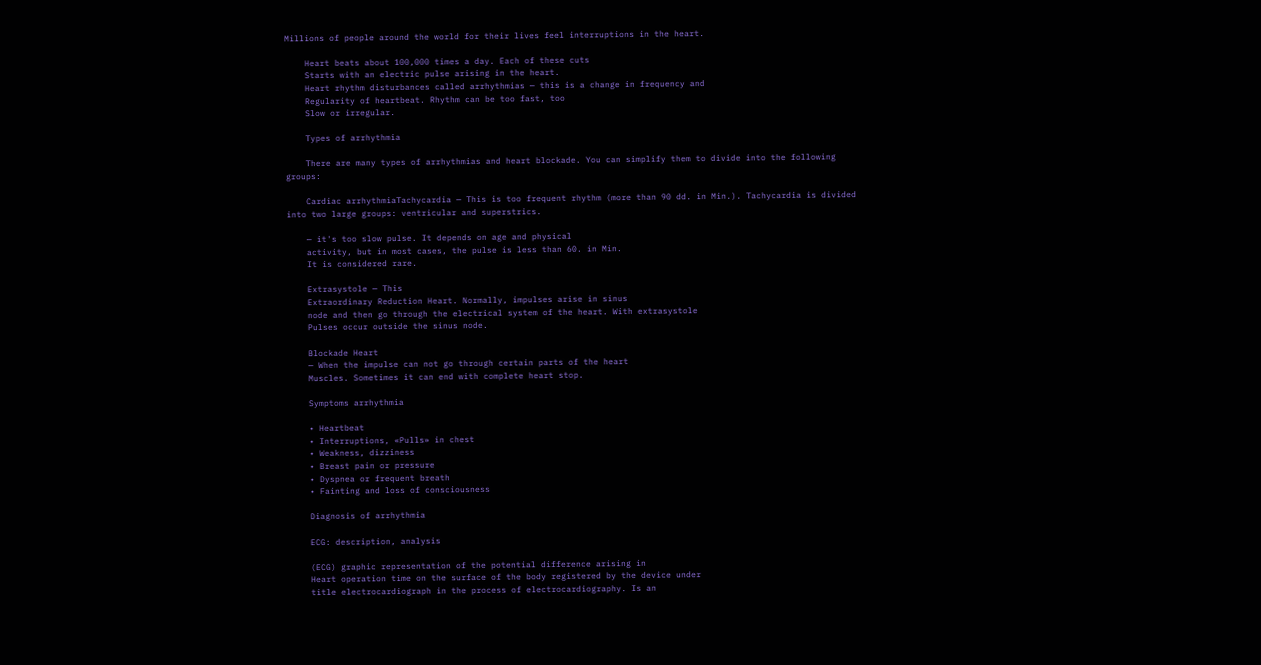Millions of people around the world for their lives feel interruptions in the heart.

    Heart beats about 100,000 times a day. Each of these cuts
    Starts with an electric pulse arising in the heart.
    Heart rhythm disturbances called arrhythmias — this is a change in frequency and
    Regularity of heartbeat. Rhythm can be too fast, too
    Slow or irregular.

    Types of arrhythmia

    There are many types of arrhythmias and heart blockade. You can simplify them to divide into the following groups:

    Cardiac arrhythmiaTachycardia — This is too frequent rhythm (more than 90 dd. in Min.). Tachycardia is divided into two large groups: ventricular and superstrics.

    — it's too slow pulse. It depends on age and physical
    activity, but in most cases, the pulse is less than 60. in Min.
    It is considered rare.

    Extrasystole — This
    Extraordinary Reduction Heart. Normally, impulses arise in sinus
    node and then go through the electrical system of the heart. With extrasystole
    Pulses occur outside the sinus node.

    Blockade Heart
    — When the impulse can not go through certain parts of the heart
    Muscles. Sometimes it can end with complete heart stop.

    Symptoms arrhythmia

    • Heartbeat
    • Interruptions, «Pulls» in chest
    • Weakness, dizziness
    • Breast pain or pressure
    • Dyspnea or frequent breath
    • Fainting and loss of consciousness

    Diagnosis of arrhythmia

    ECG: description, analysis

    (ECG) graphic representation of the potential difference arising in
    Heart operation time on the surface of the body registered by the device under
    title electrocardiograph in the process of electrocardiography. Is an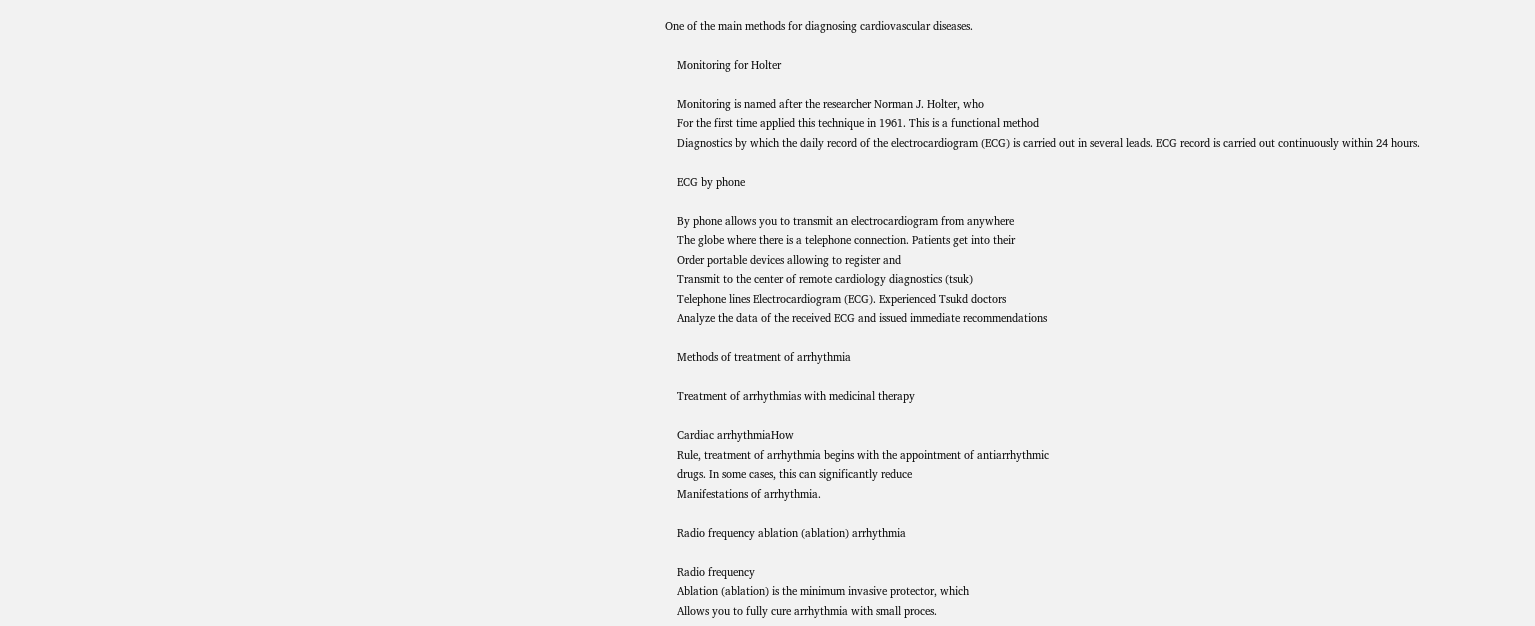One of the main methods for diagnosing cardiovascular diseases.

    Monitoring for Holter

    Monitoring is named after the researcher Norman J. Holter, who
    For the first time applied this technique in 1961. This is a functional method
    Diagnostics by which the daily record of the electrocardiogram (ECG) is carried out in several leads. ECG record is carried out continuously within 24 hours.

    ECG by phone

    By phone allows you to transmit an electrocardiogram from anywhere
    The globe where there is a telephone connection. Patients get into their
    Order portable devices allowing to register and
    Transmit to the center of remote cardiology diagnostics (tsuk)
    Telephone lines Electrocardiogram (ECG). Experienced Tsukd doctors
    Analyze the data of the received ECG and issued immediate recommendations

    Methods of treatment of arrhythmia

    Treatment of arrhythmias with medicinal therapy

    Cardiac arrhythmiaHow
    Rule, treatment of arrhythmia begins with the appointment of antiarrhythmic
    drugs. In some cases, this can significantly reduce
    Manifestations of arrhythmia.

    Radio frequency ablation (ablation) arrhythmia

    Radio frequency
    Ablation (ablation) is the minimum invasive protector, which
    Allows you to fully cure arrhythmia with small proces.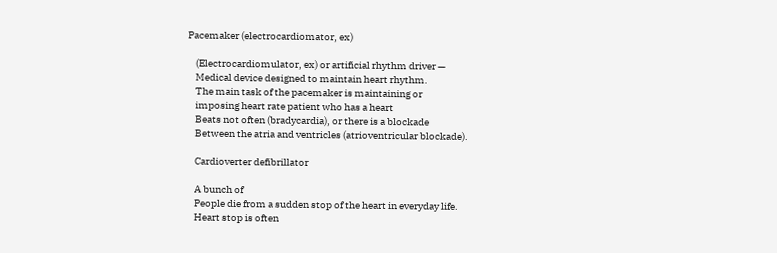Pacemaker (electrocardiomator, ex)

    (Electrocardiomulator, ex) or artificial rhythm driver —
    Medical device designed to maintain heart rhythm.
    The main task of the pacemaker is maintaining or
    imposing heart rate patient who has a heart
    Beats not often (bradycardia), or there is a blockade
    Between the atria and ventricles (atrioventricular blockade).

    Cardioverter defibrillator

    A bunch of
    People die from a sudden stop of the heart in everyday life.
    Heart stop is often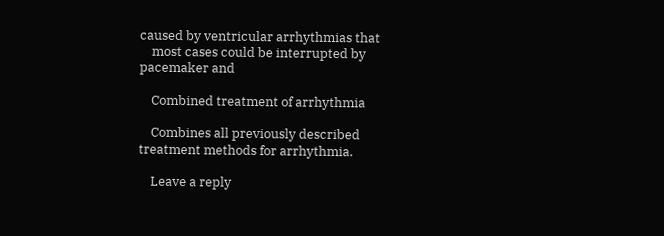caused by ventricular arrhythmias that
    most cases could be interrupted by pacemaker and

    Combined treatment of arrhythmia

    Combines all previously described treatment methods for arrhythmia.

    Leave a reply